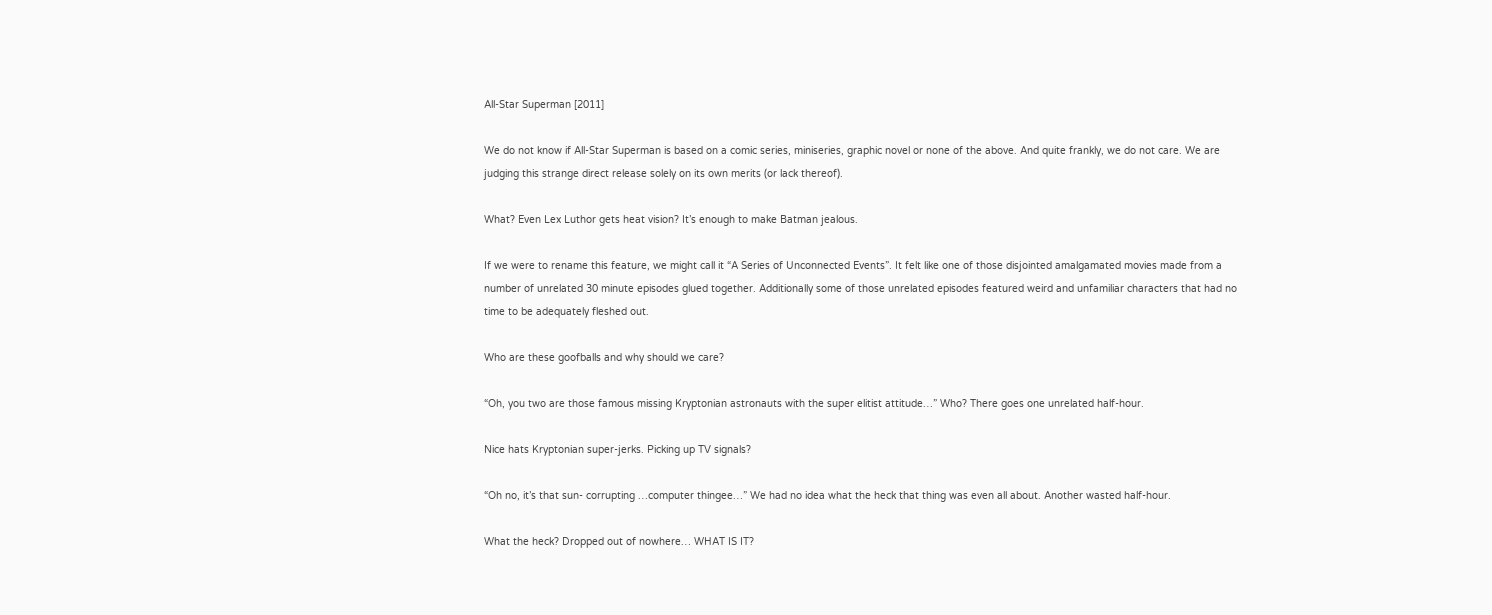All-Star Superman [2011]

We do not know if All-Star Superman is based on a comic series, miniseries, graphic novel or none of the above. And quite frankly, we do not care. We are judging this strange direct release solely on its own merits (or lack thereof).

What? Even Lex Luthor gets heat vision? It’s enough to make Batman jealous.

If we were to rename this feature, we might call it “A Series of Unconnected Events”. It felt like one of those disjointed amalgamated movies made from a number of unrelated 30 minute episodes glued together. Additionally some of those unrelated episodes featured weird and unfamiliar characters that had no time to be adequately fleshed out.

Who are these goofballs and why should we care?

“Oh, you two are those famous missing Kryptonian astronauts with the super elitist attitude…” Who? There goes one unrelated half-hour.

Nice hats Kryptonian super-jerks. Picking up TV signals?

“Oh no, it’s that sun- corrupting …computer thingee…” We had no idea what the heck that thing was even all about. Another wasted half-hour.

What the heck? Dropped out of nowhere… WHAT IS IT?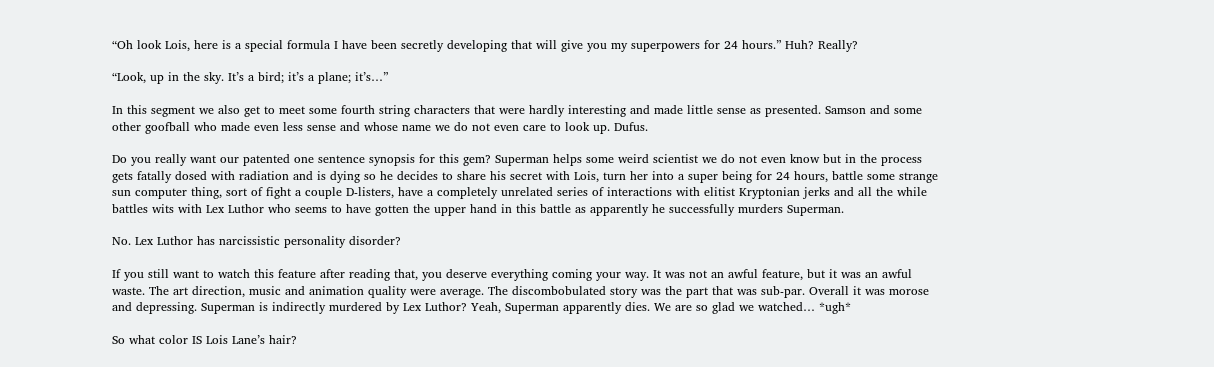“Oh look Lois, here is a special formula I have been secretly developing that will give you my superpowers for 24 hours.” Huh? Really?

“Look, up in the sky. It’s a bird; it’s a plane; it’s…”

In this segment we also get to meet some fourth string characters that were hardly interesting and made little sense as presented. Samson and some other goofball who made even less sense and whose name we do not even care to look up. Dufus.

Do you really want our patented one sentence synopsis for this gem? Superman helps some weird scientist we do not even know but in the process gets fatally dosed with radiation and is dying so he decides to share his secret with Lois, turn her into a super being for 24 hours, battle some strange sun computer thing, sort of fight a couple D-listers, have a completely unrelated series of interactions with elitist Kryptonian jerks and all the while battles wits with Lex Luthor who seems to have gotten the upper hand in this battle as apparently he successfully murders Superman.

No. Lex Luthor has narcissistic personality disorder?

If you still want to watch this feature after reading that, you deserve everything coming your way. It was not an awful feature, but it was an awful waste. The art direction, music and animation quality were average. The discombobulated story was the part that was sub-par. Overall it was morose and depressing. Superman is indirectly murdered by Lex Luthor? Yeah, Superman apparently dies. We are so glad we watched… *ugh*

So what color IS Lois Lane’s hair?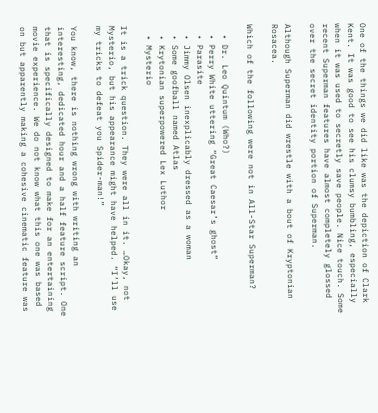One of the things we did like was the depiction of Clark Kent. It was good to see his clumsy bumbling, especially when it was used to secretly save people. Nice touch. Some recent Superman features have almost completely glossed over the secret identity portion of Superman.

Although Superman did wrestle with a bout of Kryptonian Rosacea.

Which of the following were not in All-Star Superman?

  • Dr. Leo Quintum (Who?)
  • Perry White uttering “Great Caesar’s ghost”
  • Parasite
  • Jimmy Olsen inexplicably dressed as a woman
  • Some goofball named Atlas
  • Krytonian superpowered Lex Luthor
  • Mysterio

It is a trick question. They were all in it. …Okay, not Mysterio, but his appearance might have helped. “I’ll use my tricks to defeat you Spider-man!”

You know, there is nothing wrong with writing an interesting, dedicated hour and a half feature script. One that is specifically designed to make for an entertaining movie experience. We do not know what this one was based on but apparently making a cohesive cinematic feature was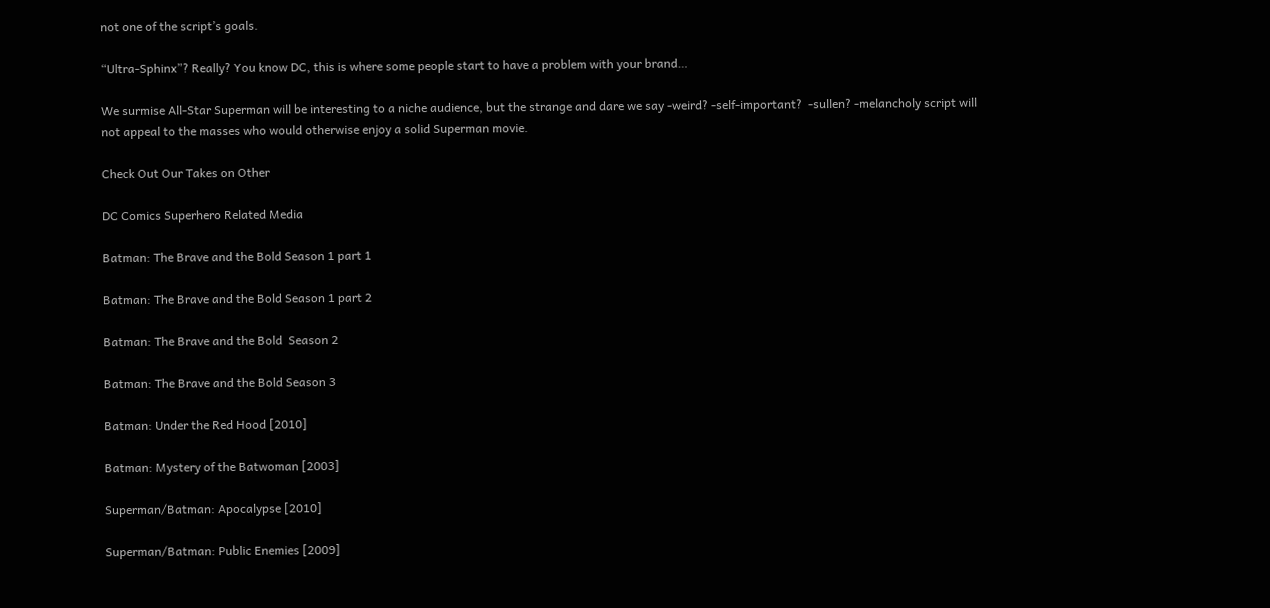not one of the script’s goals.

“Ultra-Sphinx”? Really? You know DC, this is where some people start to have a problem with your brand…

We surmise All-Star Superman will be interesting to a niche audience, but the strange and dare we say -weird? -self-important?  -sullen? -melancholy script will not appeal to the masses who would otherwise enjoy a solid Superman movie.

Check Out Our Takes on Other

DC Comics Superhero Related Media

Batman: The Brave and the Bold Season 1 part 1

Batman: The Brave and the Bold Season 1 part 2

Batman: The Brave and the Bold  Season 2

Batman: The Brave and the Bold Season 3

Batman: Under the Red Hood [2010]

Batman: Mystery of the Batwoman [2003]

Superman/Batman: Apocalypse [2010]

Superman/Batman: Public Enemies [2009]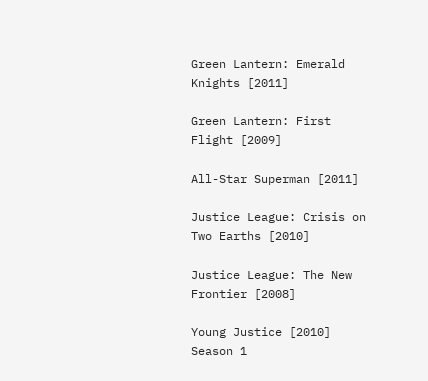Green Lantern: Emerald Knights [2011]

Green Lantern: First Flight [2009]

All-Star Superman [2011]

Justice League: Crisis on Two Earths [2010]

Justice League: The New Frontier [2008]

Young Justice [2010] Season 1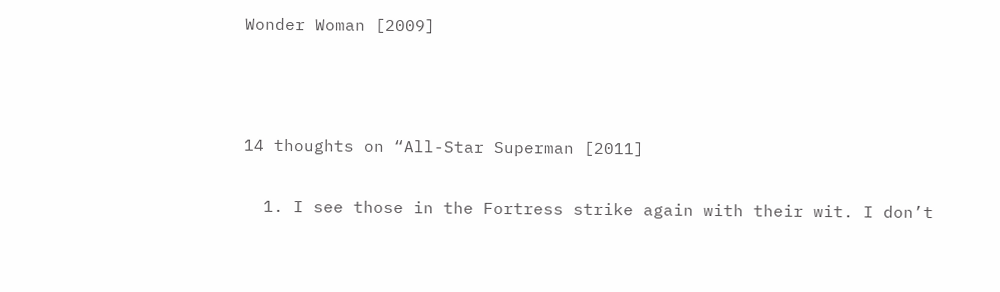Wonder Woman [2009]



14 thoughts on “All-Star Superman [2011]

  1. I see those in the Fortress strike again with their wit. I don’t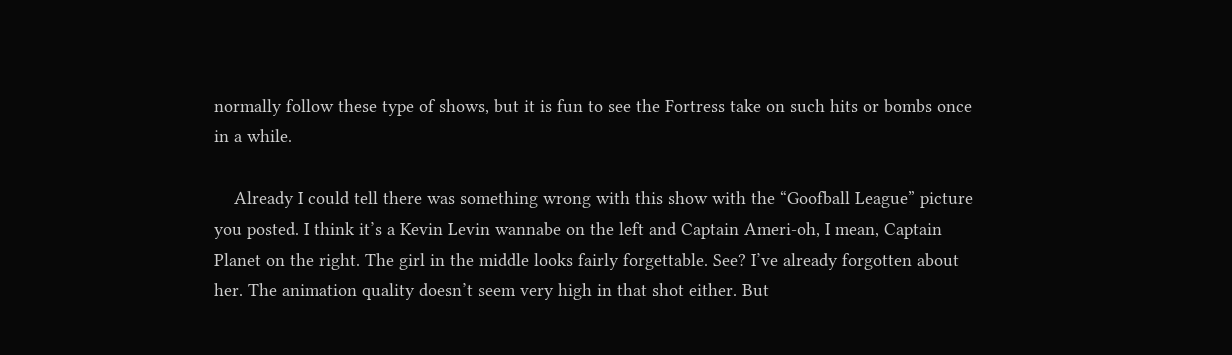normally follow these type of shows, but it is fun to see the Fortress take on such hits or bombs once in a while.

    Already I could tell there was something wrong with this show with the “Goofball League” picture you posted. I think it’s a Kevin Levin wannabe on the left and Captain Ameri-oh, I mean, Captain Planet on the right. The girl in the middle looks fairly forgettable. See? I’ve already forgotten about her. The animation quality doesn’t seem very high in that shot either. But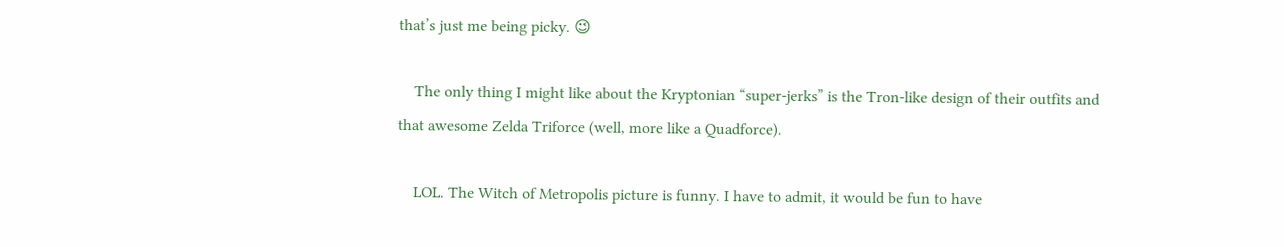that’s just me being picky. 😉

    The only thing I might like about the Kryptonian “super-jerks” is the Tron-like design of their outfits and that awesome Zelda Triforce (well, more like a Quadforce).

    LOL. The Witch of Metropolis picture is funny. I have to admit, it would be fun to have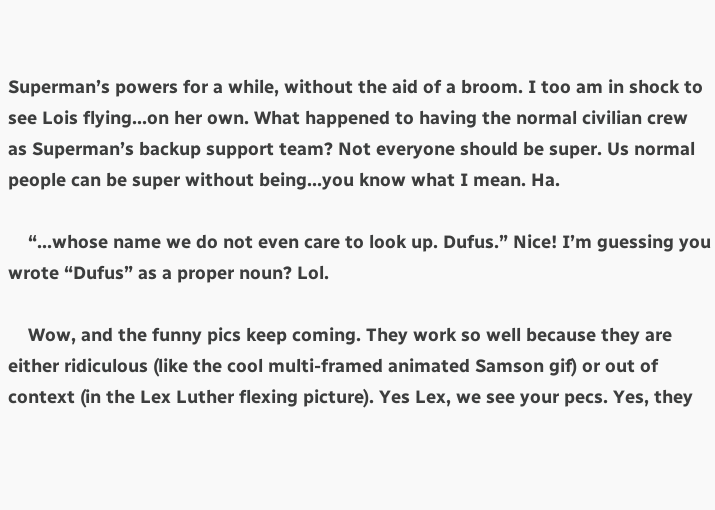Superman’s powers for a while, without the aid of a broom. I too am in shock to see Lois flying…on her own. What happened to having the normal civilian crew as Superman’s backup support team? Not everyone should be super. Us normal people can be super without being…you know what I mean. Ha.

    “…whose name we do not even care to look up. Dufus.” Nice! I’m guessing you wrote “Dufus” as a proper noun? Lol.

    Wow, and the funny pics keep coming. They work so well because they are either ridiculous (like the cool multi-framed animated Samson gif) or out of context (in the Lex Luther flexing picture). Yes Lex, we see your pecs. Yes, they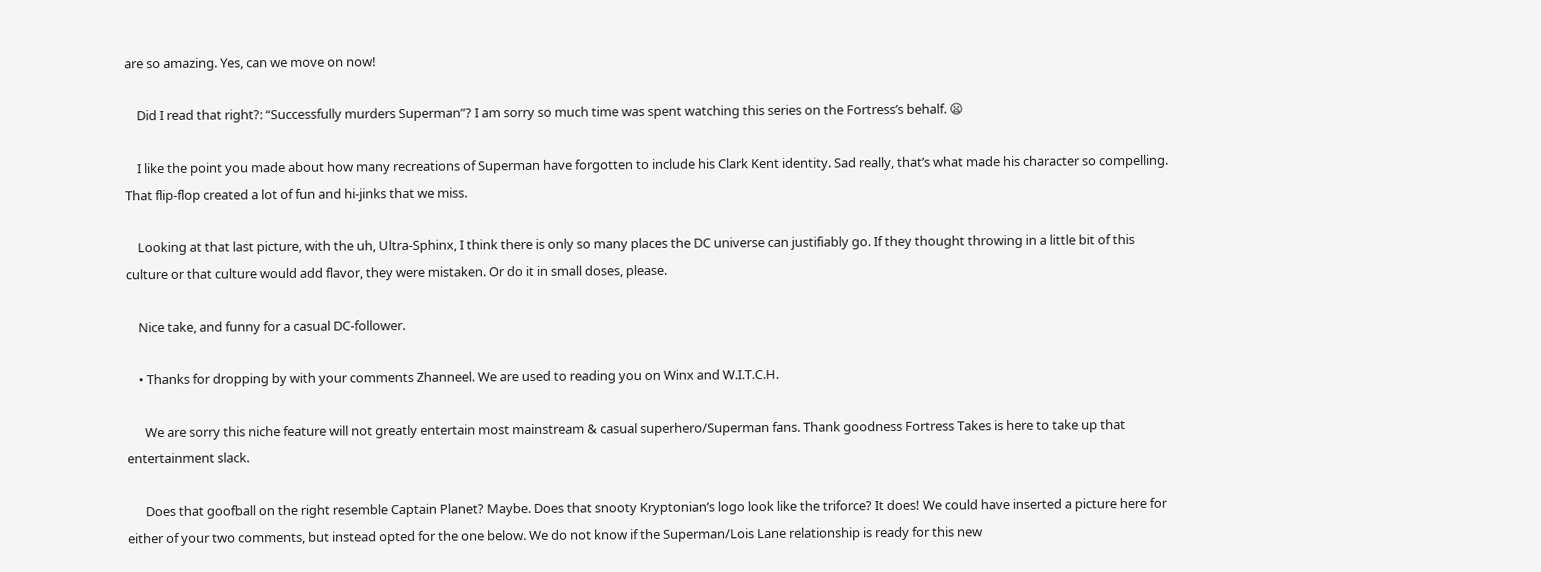are so amazing. Yes, can we move on now!

    Did I read that right?: “Successfully murders Superman”? I am sorry so much time was spent watching this series on the Fortress’s behalf. 😦

    I like the point you made about how many recreations of Superman have forgotten to include his Clark Kent identity. Sad really, that’s what made his character so compelling. That flip-flop created a lot of fun and hi-jinks that we miss.

    Looking at that last picture, with the uh, Ultra-Sphinx, I think there is only so many places the DC universe can justifiably go. If they thought throwing in a little bit of this culture or that culture would add flavor, they were mistaken. Or do it in small doses, please.

    Nice take, and funny for a casual DC-follower.

    • Thanks for dropping by with your comments Zhanneel. We are used to reading you on Winx and W.I.T.C.H.

      We are sorry this niche feature will not greatly entertain most mainstream & casual superhero/Superman fans. Thank goodness Fortress Takes is here to take up that entertainment slack.

      Does that goofball on the right resemble Captain Planet? Maybe. Does that snooty Kryptonian’s logo look like the triforce? It does! We could have inserted a picture here for either of your two comments, but instead opted for the one below. We do not know if the Superman/Lois Lane relationship is ready for this new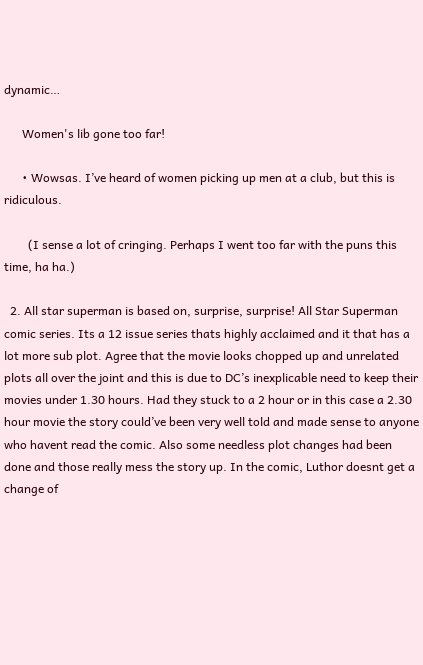dynamic…

      Women's lib gone too far!

      • Wowsas. I’ve heard of women picking up men at a club, but this is ridiculous.

        (I sense a lot of cringing. Perhaps I went too far with the puns this time, ha ha.)

  2. All star superman is based on, surprise, surprise! All Star Superman comic series. Its a 12 issue series thats highly acclaimed and it that has a lot more sub plot. Agree that the movie looks chopped up and unrelated plots all over the joint and this is due to DC’s inexplicable need to keep their movies under 1.30 hours. Had they stuck to a 2 hour or in this case a 2.30 hour movie the story could’ve been very well told and made sense to anyone who havent read the comic. Also some needless plot changes had been done and those really mess the story up. In the comic, Luthor doesnt get a change of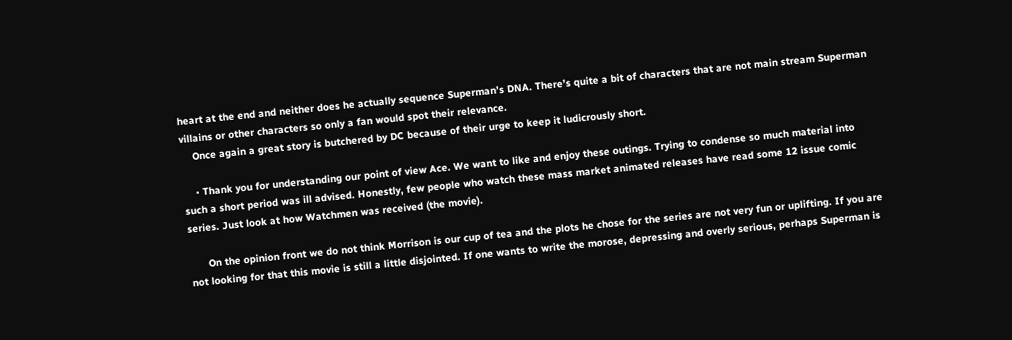heart at the end and neither does he actually sequence Superman’s DNA. There’s quite a bit of characters that are not main stream Superman villains or other characters so only a fan would spot their relevance.
    Once again a great story is butchered by DC because of their urge to keep it ludicrously short.

    • Thank you for understanding our point of view Ace. We want to like and enjoy these outings. Trying to condense so much material into such a short period was ill advised. Honestly, few people who watch these mass market animated releases have read some 12 issue comic series. Just look at how Watchmen was received (the movie).

      On the opinion front we do not think Morrison is our cup of tea and the plots he chose for the series are not very fun or uplifting. If you are not looking for that this movie is still a little disjointed. If one wants to write the morose, depressing and overly serious, perhaps Superman is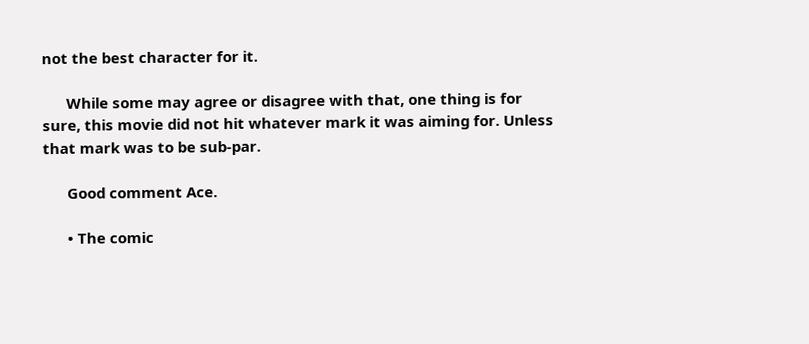not the best character for it.

      While some may agree or disagree with that, one thing is for sure, this movie did not hit whatever mark it was aiming for. Unless that mark was to be sub-par.

      Good comment Ace.

      • The comic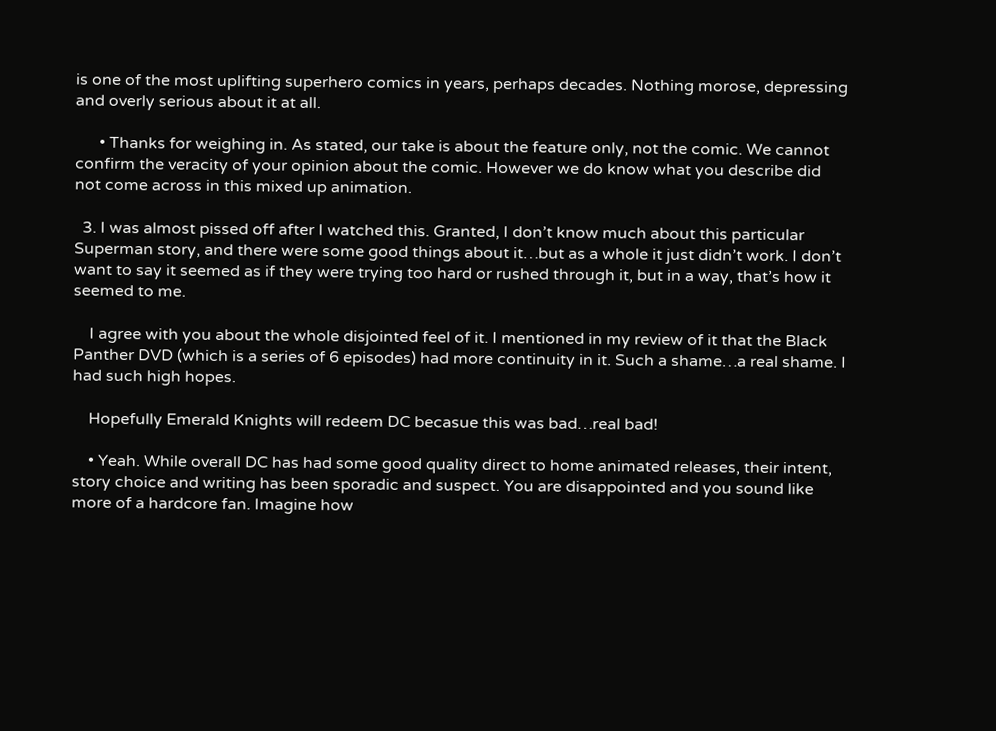is one of the most uplifting superhero comics in years, perhaps decades. Nothing morose, depressing and overly serious about it at all.

      • Thanks for weighing in. As stated, our take is about the feature only, not the comic. We cannot confirm the veracity of your opinion about the comic. However we do know what you describe did not come across in this mixed up animation.

  3. I was almost pissed off after I watched this. Granted, I don’t know much about this particular Superman story, and there were some good things about it…but as a whole it just didn’t work. I don’t want to say it seemed as if they were trying too hard or rushed through it, but in a way, that’s how it seemed to me.

    I agree with you about the whole disjointed feel of it. I mentioned in my review of it that the Black Panther DVD (which is a series of 6 episodes) had more continuity in it. Such a shame…a real shame. I had such high hopes.

    Hopefully Emerald Knights will redeem DC becasue this was bad…real bad!

    • Yeah. While overall DC has had some good quality direct to home animated releases, their intent, story choice and writing has been sporadic and suspect. You are disappointed and you sound like more of a hardcore fan. Imagine how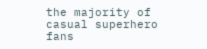the majority of casual superhero fans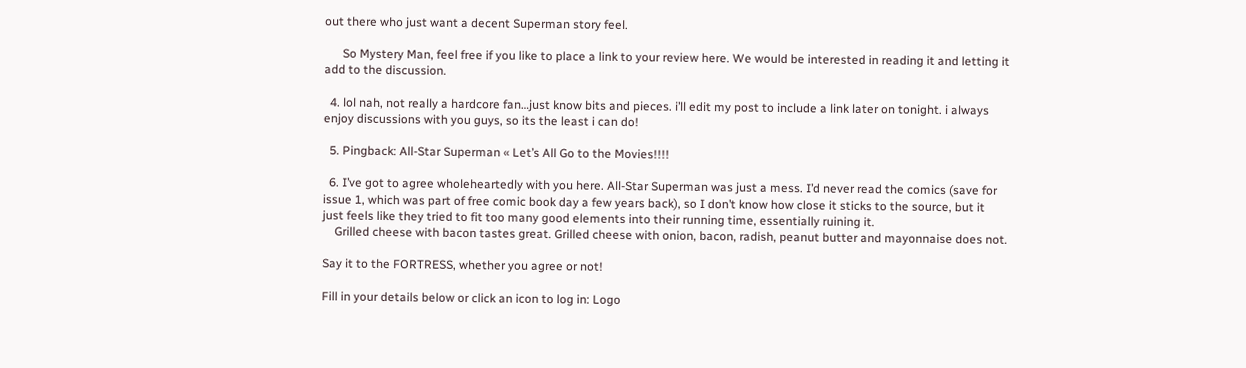out there who just want a decent Superman story feel.

      So Mystery Man, feel free if you like to place a link to your review here. We would be interested in reading it and letting it add to the discussion.

  4. lol nah, not really a hardcore fan…just know bits and pieces. i’ll edit my post to include a link later on tonight. i always enjoy discussions with you guys, so its the least i can do!

  5. Pingback: All-Star Superman « Let’s All Go to the Movies!!!!

  6. I’ve got to agree wholeheartedly with you here. All-Star Superman was just a mess. I’d never read the comics (save for issue 1, which was part of free comic book day a few years back), so I don’t know how close it sticks to the source, but it just feels like they tried to fit too many good elements into their running time, essentially ruining it.
    Grilled cheese with bacon tastes great. Grilled cheese with onion, bacon, radish, peanut butter and mayonnaise does not.

Say it to the FORTRESS, whether you agree or not!

Fill in your details below or click an icon to log in: Logo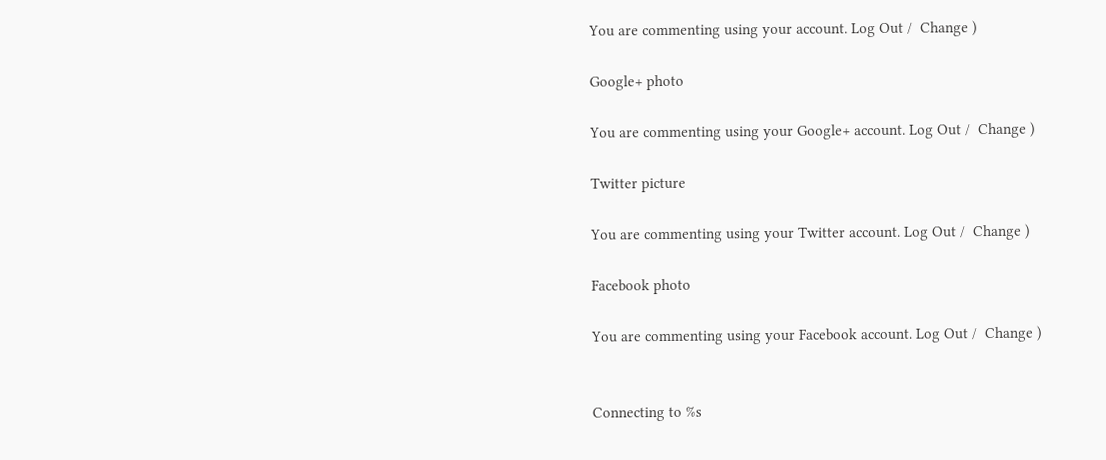You are commenting using your account. Log Out /  Change )

Google+ photo

You are commenting using your Google+ account. Log Out /  Change )

Twitter picture

You are commenting using your Twitter account. Log Out /  Change )

Facebook photo

You are commenting using your Facebook account. Log Out /  Change )


Connecting to %s